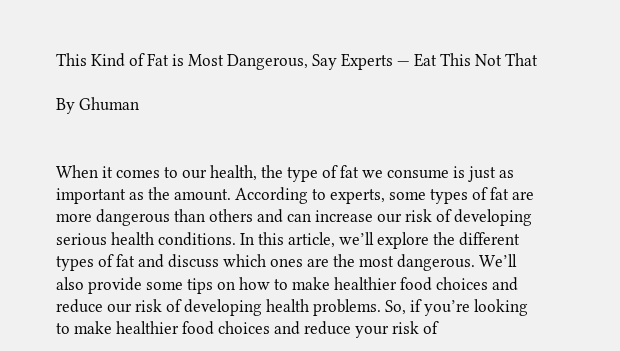This Kind of Fat is Most Dangerous, Say Experts — Eat This Not That

By Ghuman


When it comes to our health, the type of fat we consume is just as important as the amount. According to experts, some types of fat are more dangerous than others and can increase our risk of developing serious health conditions. In this article, we’ll explore the different types of fat and discuss which ones are the most dangerous. We’ll also provide some tips on how to make healthier food choices and reduce our risk of developing health problems. So, if you’re looking to make healthier food choices and reduce your risk of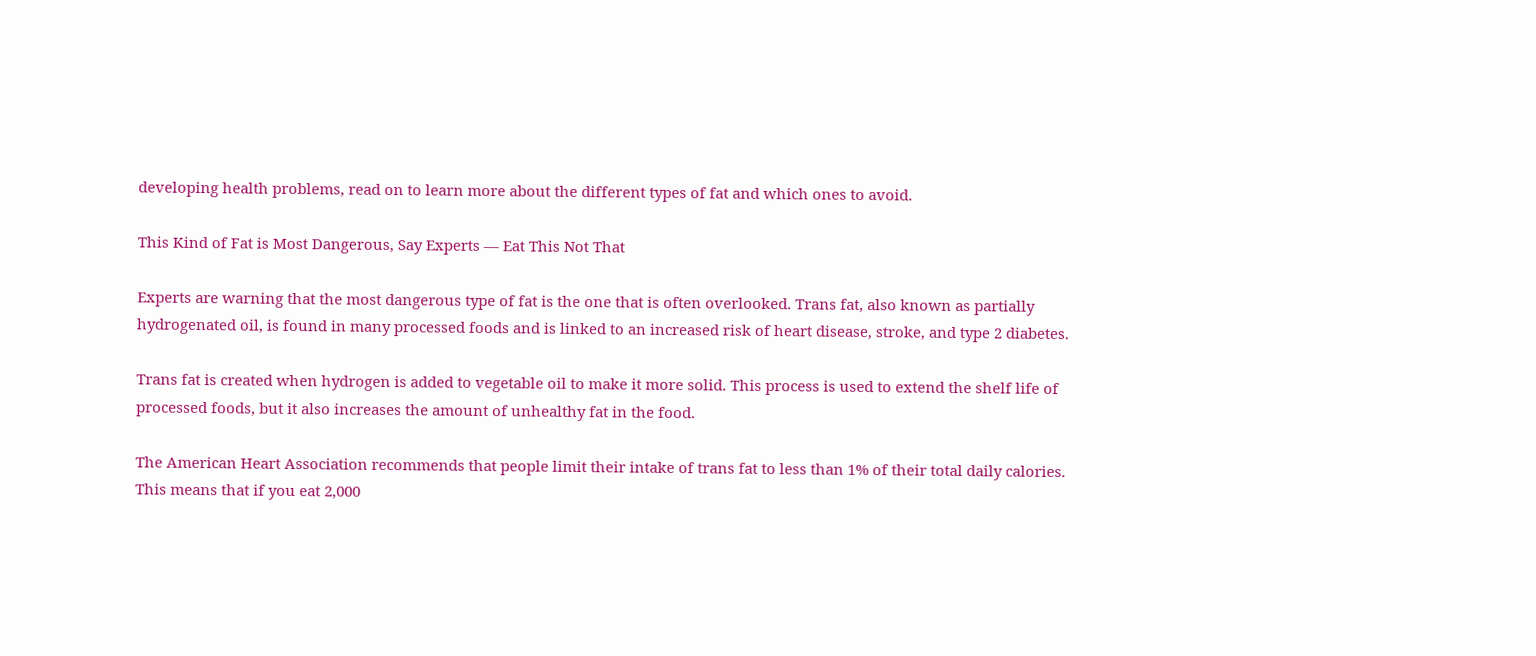developing health problems, read on to learn more about the different types of fat and which ones to avoid.

This Kind of Fat is Most Dangerous, Say Experts — Eat This Not That

Experts are warning that the most dangerous type of fat is the one that is often overlooked. Trans fat, also known as partially hydrogenated oil, is found in many processed foods and is linked to an increased risk of heart disease, stroke, and type 2 diabetes.

Trans fat is created when hydrogen is added to vegetable oil to make it more solid. This process is used to extend the shelf life of processed foods, but it also increases the amount of unhealthy fat in the food.

The American Heart Association recommends that people limit their intake of trans fat to less than 1% of their total daily calories. This means that if you eat 2,000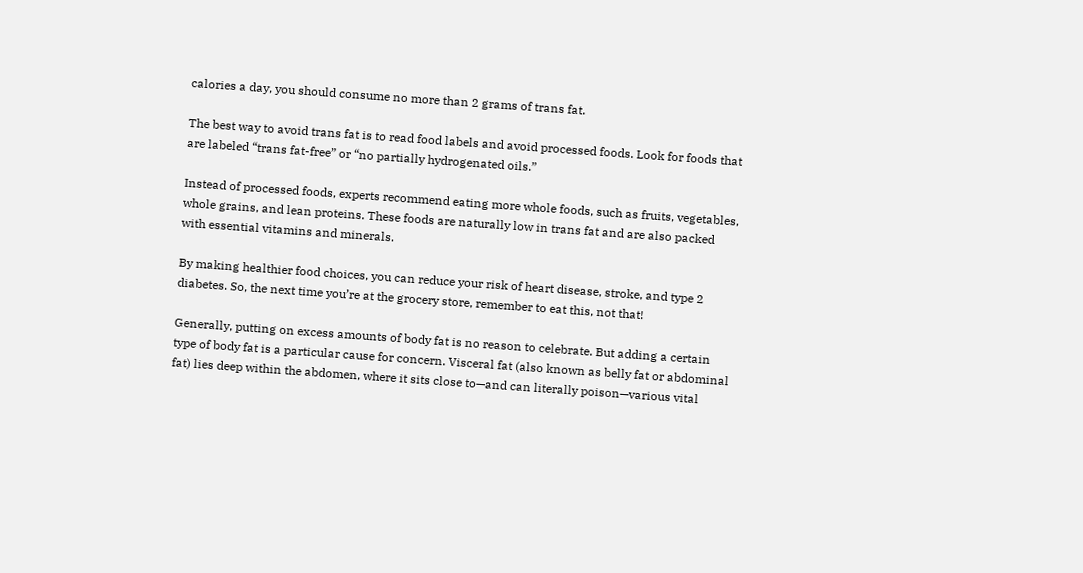calories a day, you should consume no more than 2 grams of trans fat.

The best way to avoid trans fat is to read food labels and avoid processed foods. Look for foods that are labeled “trans fat-free” or “no partially hydrogenated oils.”

Instead of processed foods, experts recommend eating more whole foods, such as fruits, vegetables, whole grains, and lean proteins. These foods are naturally low in trans fat and are also packed with essential vitamins and minerals.

By making healthier food choices, you can reduce your risk of heart disease, stroke, and type 2 diabetes. So, the next time you’re at the grocery store, remember to eat this, not that!

Generally, putting on excess amounts of body fat is no reason to celebrate. But adding a certain type of body fat is a particular cause for concern. Visceral fat (also known as belly fat or abdominal fat) lies deep within the abdomen, where it sits close to—and can literally poison—various vital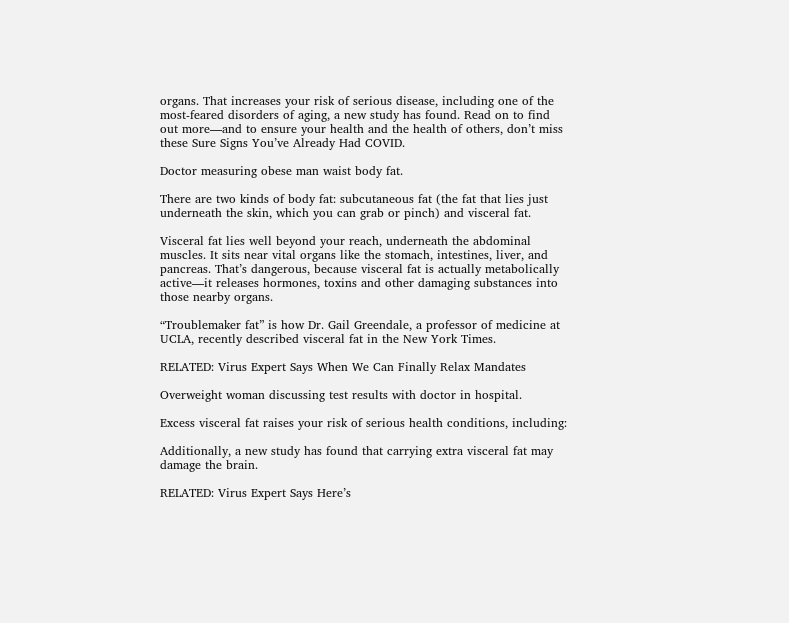organs. That increases your risk of serious disease, including one of the most-feared disorders of aging, a new study has found. Read on to find out more—and to ensure your health and the health of others, don’t miss these Sure Signs You’ve Already Had COVID.

Doctor measuring obese man waist body fat.

There are two kinds of body fat: subcutaneous fat (the fat that lies just underneath the skin, which you can grab or pinch) and visceral fat.

Visceral fat lies well beyond your reach, underneath the abdominal muscles. It sits near vital organs like the stomach, intestines, liver, and pancreas. That’s dangerous, because visceral fat is actually metabolically active—it releases hormones, toxins and other damaging substances into those nearby organs.

“Troublemaker fat” is how Dr. Gail Greendale, a professor of medicine at UCLA, recently described visceral fat in the New York Times.

RELATED: Virus Expert Says When We Can Finally Relax Mandates

Overweight woman discussing test results with doctor in hospital.

Excess visceral fat raises your risk of serious health conditions, including:

Additionally, a new study has found that carrying extra visceral fat may damage the brain.

RELATED: Virus Expert Says Here’s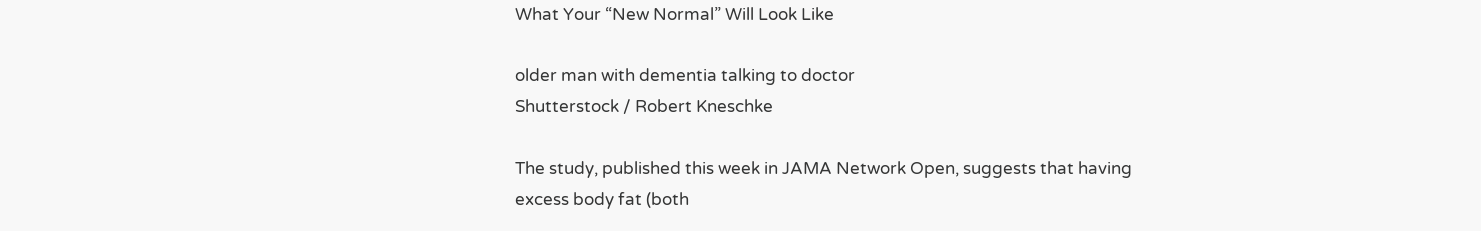What Your “New Normal” Will Look Like

older man with dementia talking to doctor
Shutterstock / Robert Kneschke

The study, published this week in JAMA Network Open, suggests that having excess body fat (both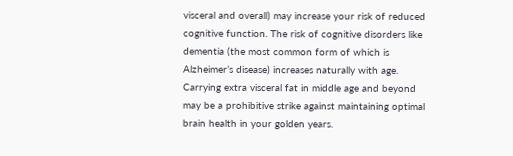visceral and overall) may increase your risk of reduced cognitive function. The risk of cognitive disorders like dementia (the most common form of which is Alzheimer’s disease) increases naturally with age. Carrying extra visceral fat in middle age and beyond may be a prohibitive strike against maintaining optimal brain health in your golden years.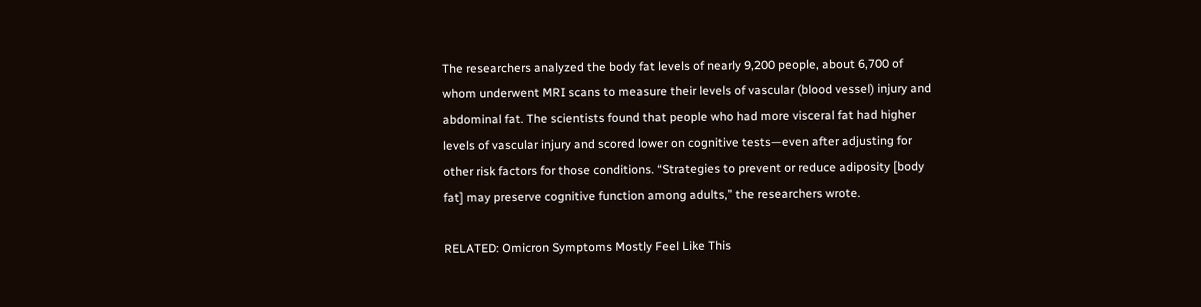The researchers analyzed the body fat levels of nearly 9,200 people, about 6,700 of whom underwent MRI scans to measure their levels of vascular (blood vessel) injury and abdominal fat. The scientists found that people who had more visceral fat had higher levels of vascular injury and scored lower on cognitive tests—even after adjusting for other risk factors for those conditions. “Strategies to prevent or reduce adiposity [body fat] may preserve cognitive function among adults,” the researchers wrote.

RELATED: Omicron Symptoms Mostly Feel Like This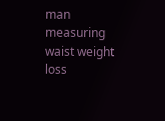man measuring waist weight loss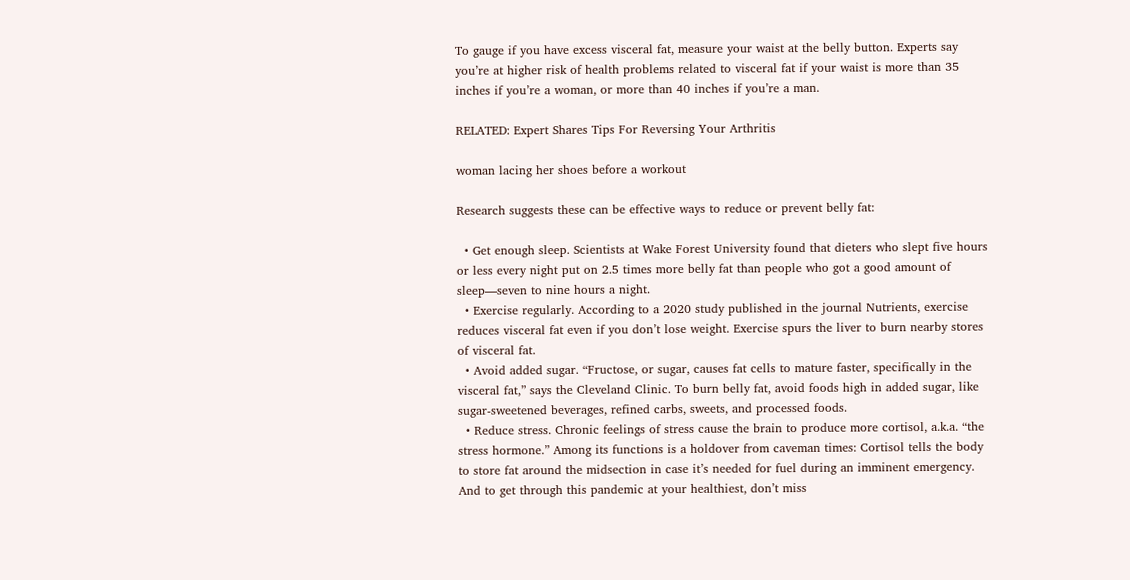To gauge if you have excess visceral fat, measure your waist at the belly button. Experts say you’re at higher risk of health problems related to visceral fat if your waist is more than 35 inches if you’re a woman, or more than 40 inches if you’re a man.

RELATED: Expert Shares Tips For Reversing Your Arthritis

woman lacing her shoes before a workout

Research suggests these can be effective ways to reduce or prevent belly fat:

  • Get enough sleep. Scientists at Wake Forest University found that dieters who slept five hours or less every night put on 2.5 times more belly fat than people who got a good amount of sleep—seven to nine hours a night.
  • Exercise regularly. According to a 2020 study published in the journal Nutrients, exercise reduces visceral fat even if you don’t lose weight. Exercise spurs the liver to burn nearby stores of visceral fat.
  • Avoid added sugar. “Fructose, or sugar, causes fat cells to mature faster, specifically in the visceral fat,” says the Cleveland Clinic. To burn belly fat, avoid foods high in added sugar, like sugar-sweetened beverages, refined carbs, sweets, and processed foods.
  • Reduce stress. Chronic feelings of stress cause the brain to produce more cortisol, a.k.a. “the stress hormone.” Among its functions is a holdover from caveman times: Cortisol tells the body to store fat around the midsection in case it’s needed for fuel during an imminent emergency. And to get through this pandemic at your healthiest, don’t miss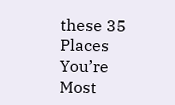these 35 Places You’re Most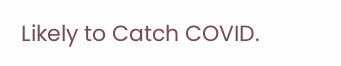Likely to Catch COVID.